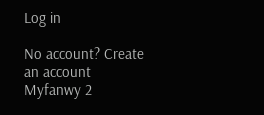Log in

No account? Create an account
Myfanwy 2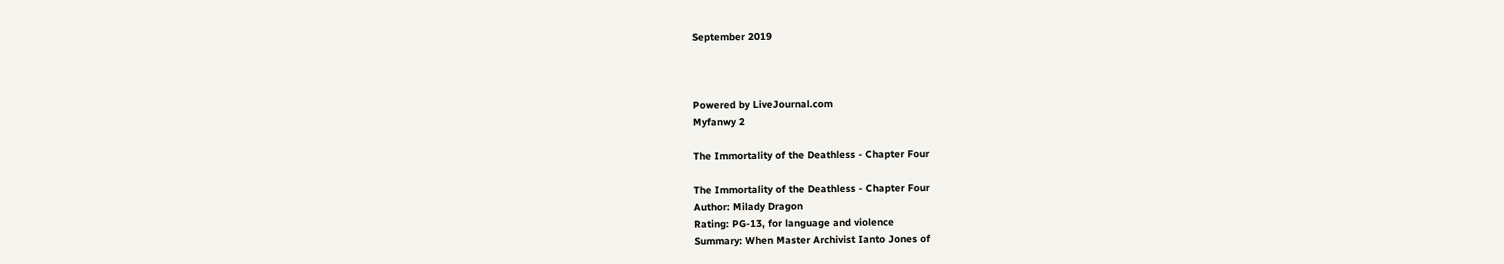September 2019



Powered by LiveJournal.com
Myfanwy 2

The Immortality of the Deathless - Chapter Four

The Immortality of the Deathless - Chapter Four
Author: Milady Dragon
Rating: PG-13, for language and violence
Summary: When Master Archivist Ianto Jones of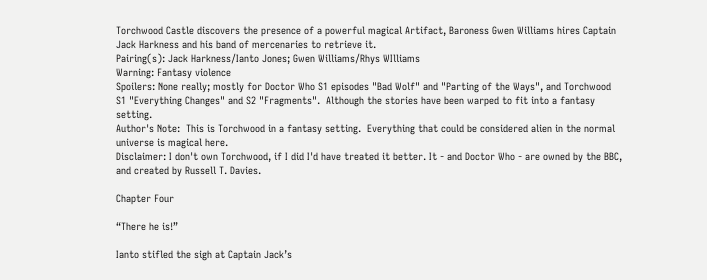Torchwood Castle discovers the presence of a powerful magical Artifact, Baroness Gwen Williams hires Captain Jack Harkness and his band of mercenaries to retrieve it.
Pairing(s): Jack Harkness/Ianto Jones; Gwen Williams/Rhys WIlliams
Warning: Fantasy violence
Spoilers: None really; mostly for Doctor Who S1 episodes "Bad Wolf" and "Parting of the Ways", and Torchwood S1 "Everything Changes" and S2 "Fragments".  Although the stories have been warped to fit into a fantasy setting.
Author's Note:  This is Torchwood in a fantasy setting.  Everything that could be considered alien in the normal universe is magical here.
Disclaimer: I don't own Torchwood, if I did I'd have treated it better. It - and Doctor Who - are owned by the BBC, and created by Russell T. Davies.

Chapter Four

“There he is!”

Ianto stifled the sigh at Captain Jack’s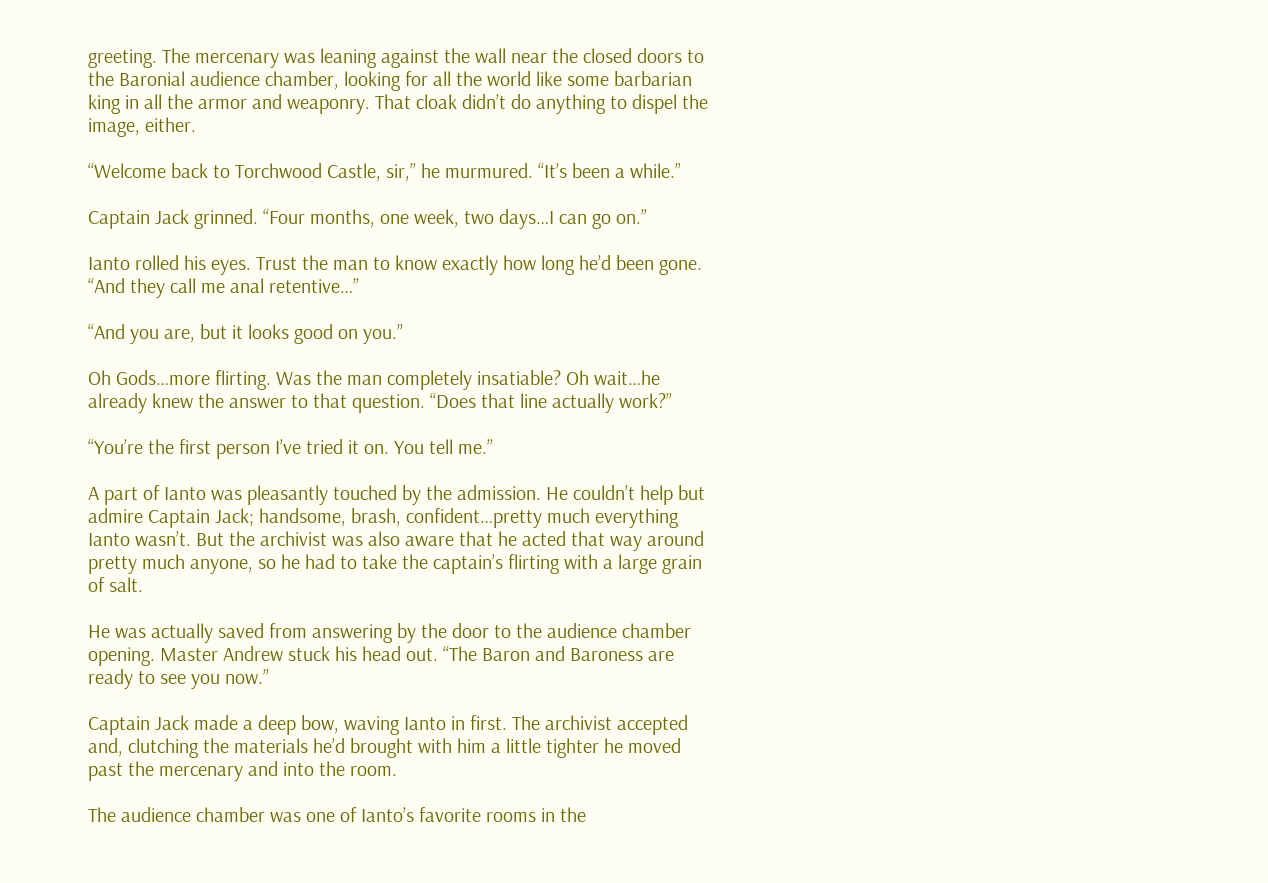greeting. The mercenary was leaning against the wall near the closed doors to the Baronial audience chamber, looking for all the world like some barbarian king in all the armor and weaponry. That cloak didn’t do anything to dispel the image, either.

“Welcome back to Torchwood Castle, sir,” he murmured. “It’s been a while.”

Captain Jack grinned. “Four months, one week, two days…I can go on.”

Ianto rolled his eyes. Trust the man to know exactly how long he’d been gone. “And they call me anal retentive…”

“And you are, but it looks good on you.”

Oh Gods…more flirting. Was the man completely insatiable? Oh wait…he already knew the answer to that question. “Does that line actually work?”

“You’re the first person I’ve tried it on. You tell me.”

A part of Ianto was pleasantly touched by the admission. He couldn’t help but admire Captain Jack; handsome, brash, confident…pretty much everything Ianto wasn’t. But the archivist was also aware that he acted that way around pretty much anyone, so he had to take the captain’s flirting with a large grain of salt.

He was actually saved from answering by the door to the audience chamber opening. Master Andrew stuck his head out. “The Baron and Baroness are ready to see you now.”

Captain Jack made a deep bow, waving Ianto in first. The archivist accepted and, clutching the materials he’d brought with him a little tighter he moved past the mercenary and into the room.

The audience chamber was one of Ianto’s favorite rooms in the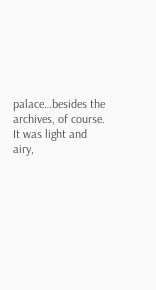palace…besides the archives, of course. It was light and airy,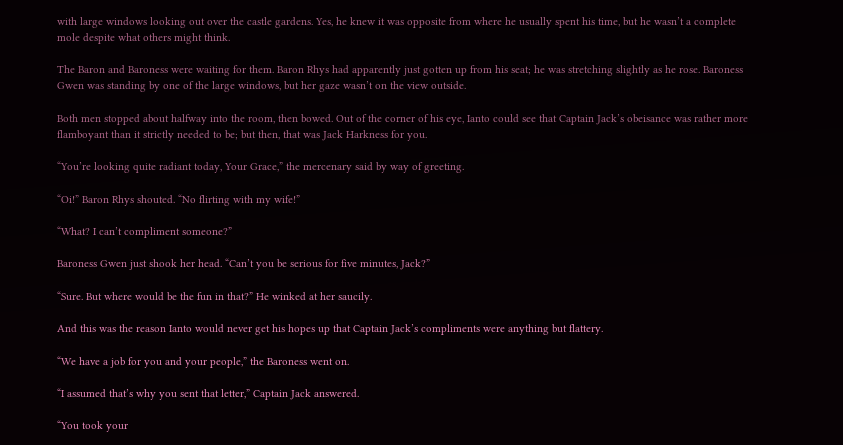with large windows looking out over the castle gardens. Yes, he knew it was opposite from where he usually spent his time, but he wasn’t a complete mole despite what others might think.

The Baron and Baroness were waiting for them. Baron Rhys had apparently just gotten up from his seat; he was stretching slightly as he rose. Baroness Gwen was standing by one of the large windows, but her gaze wasn’t on the view outside.

Both men stopped about halfway into the room, then bowed. Out of the corner of his eye, Ianto could see that Captain Jack’s obeisance was rather more flamboyant than it strictly needed to be; but then, that was Jack Harkness for you.

“You’re looking quite radiant today, Your Grace,” the mercenary said by way of greeting.

“Oi!” Baron Rhys shouted. “No flirting with my wife!”

“What? I can’t compliment someone?”

Baroness Gwen just shook her head. “Can’t you be serious for five minutes, Jack?”

“Sure. But where would be the fun in that?” He winked at her saucily.

And this was the reason Ianto would never get his hopes up that Captain Jack’s compliments were anything but flattery.

“We have a job for you and your people,” the Baroness went on.

“I assumed that’s why you sent that letter,” Captain Jack answered.

“You took your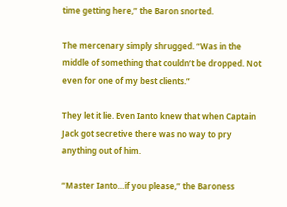time getting here,” the Baron snorted.

The mercenary simply shrugged. “Was in the middle of something that couldn’t be dropped. Not even for one of my best clients.”

They let it lie. Even Ianto knew that when Captain Jack got secretive there was no way to pry anything out of him.

“Master Ianto…if you please,” the Baroness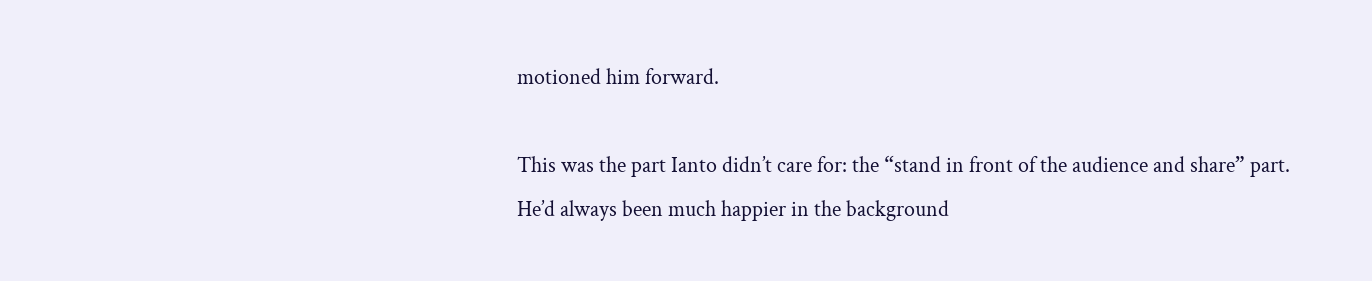motioned him forward.

This was the part Ianto didn’t care for: the “stand in front of the audience and share” part. He’d always been much happier in the background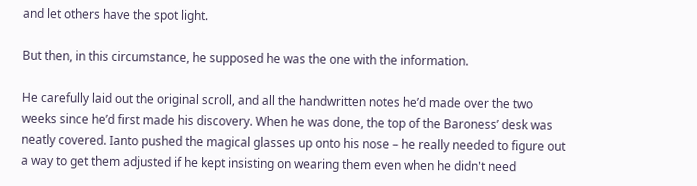and let others have the spot light.

But then, in this circumstance, he supposed he was the one with the information.

He carefully laid out the original scroll, and all the handwritten notes he’d made over the two weeks since he’d first made his discovery. When he was done, the top of the Baroness’ desk was neatly covered. Ianto pushed the magical glasses up onto his nose – he really needed to figure out a way to get them adjusted if he kept insisting on wearing them even when he didn't need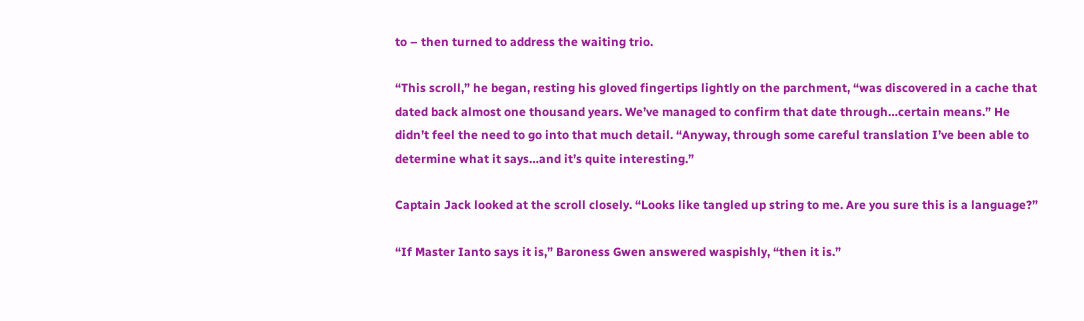to – then turned to address the waiting trio.

“This scroll,” he began, resting his gloved fingertips lightly on the parchment, “was discovered in a cache that dated back almost one thousand years. We’ve managed to confirm that date through…certain means.” He didn’t feel the need to go into that much detail. “Anyway, through some careful translation I’ve been able to determine what it says…and it’s quite interesting.”

Captain Jack looked at the scroll closely. “Looks like tangled up string to me. Are you sure this is a language?”

“If Master Ianto says it is,” Baroness Gwen answered waspishly, “then it is.”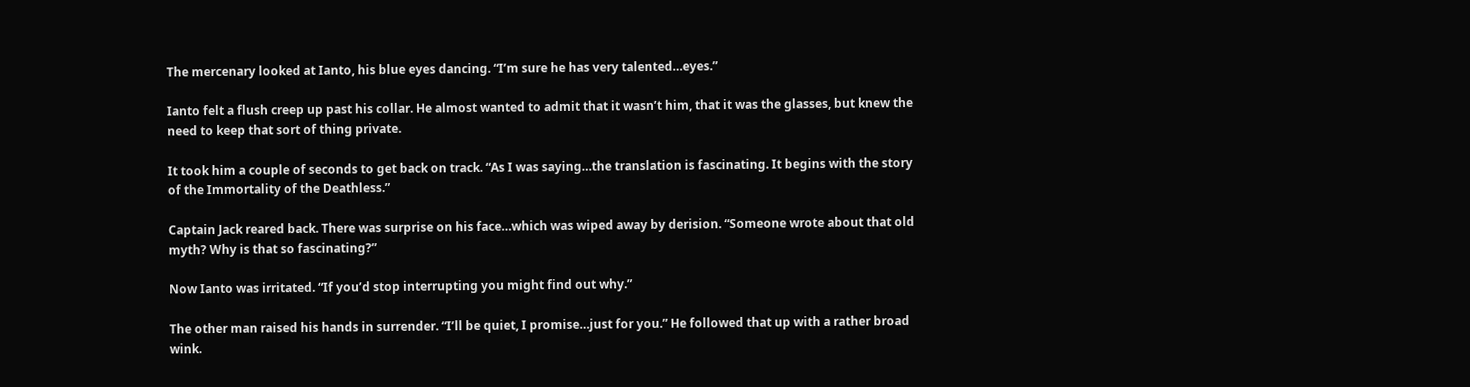The mercenary looked at Ianto, his blue eyes dancing. “I’m sure he has very talented…eyes.”

Ianto felt a flush creep up past his collar. He almost wanted to admit that it wasn’t him, that it was the glasses, but knew the need to keep that sort of thing private.

It took him a couple of seconds to get back on track. “As I was saying…the translation is fascinating. It begins with the story of the Immortality of the Deathless.”

Captain Jack reared back. There was surprise on his face…which was wiped away by derision. “Someone wrote about that old myth? Why is that so fascinating?”

Now Ianto was irritated. “If you’d stop interrupting you might find out why.”

The other man raised his hands in surrender. “I’ll be quiet, I promise…just for you.” He followed that up with a rather broad wink.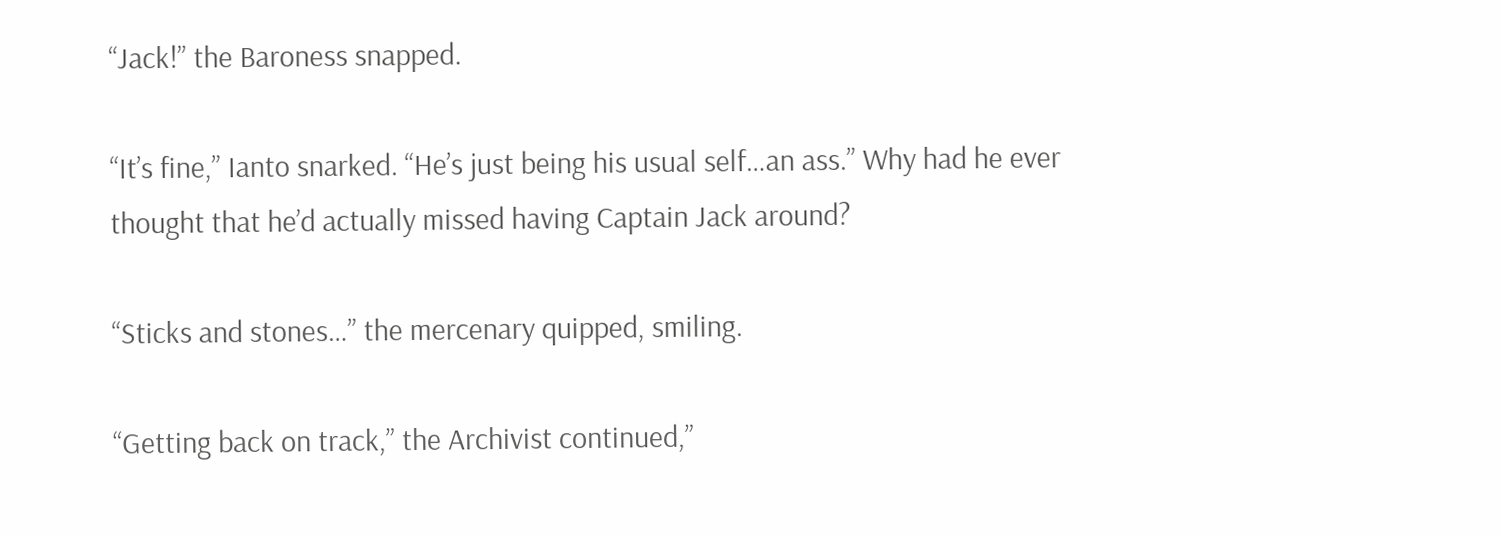“Jack!” the Baroness snapped.

“It’s fine,” Ianto snarked. “He’s just being his usual self…an ass.” Why had he ever thought that he’d actually missed having Captain Jack around?

“Sticks and stones…” the mercenary quipped, smiling.

“Getting back on track,” the Archivist continued,”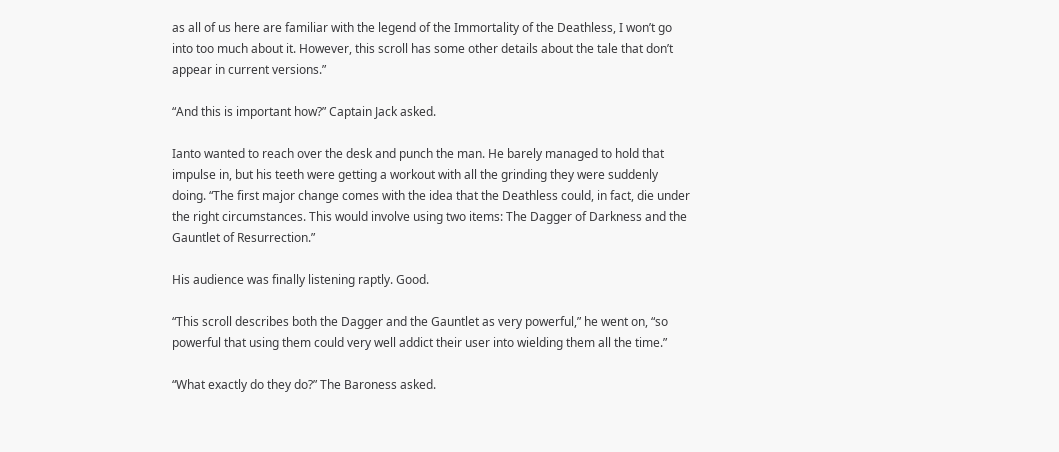as all of us here are familiar with the legend of the Immortality of the Deathless, I won’t go into too much about it. However, this scroll has some other details about the tale that don’t appear in current versions.”

“And this is important how?” Captain Jack asked.

Ianto wanted to reach over the desk and punch the man. He barely managed to hold that impulse in, but his teeth were getting a workout with all the grinding they were suddenly doing. “The first major change comes with the idea that the Deathless could, in fact, die under the right circumstances. This would involve using two items: The Dagger of Darkness and the Gauntlet of Resurrection.”

His audience was finally listening raptly. Good.

“This scroll describes both the Dagger and the Gauntlet as very powerful,” he went on, “so powerful that using them could very well addict their user into wielding them all the time.”

“What exactly do they do?” The Baroness asked.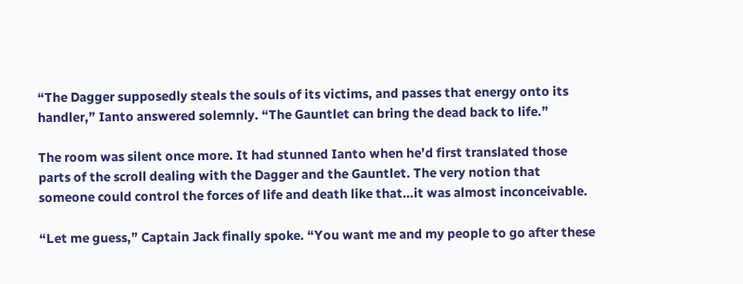“The Dagger supposedly steals the souls of its victims, and passes that energy onto its handler,” Ianto answered solemnly. “The Gauntlet can bring the dead back to life.”

The room was silent once more. It had stunned Ianto when he’d first translated those parts of the scroll dealing with the Dagger and the Gauntlet. The very notion that someone could control the forces of life and death like that…it was almost inconceivable.

“Let me guess,” Captain Jack finally spoke. “You want me and my people to go after these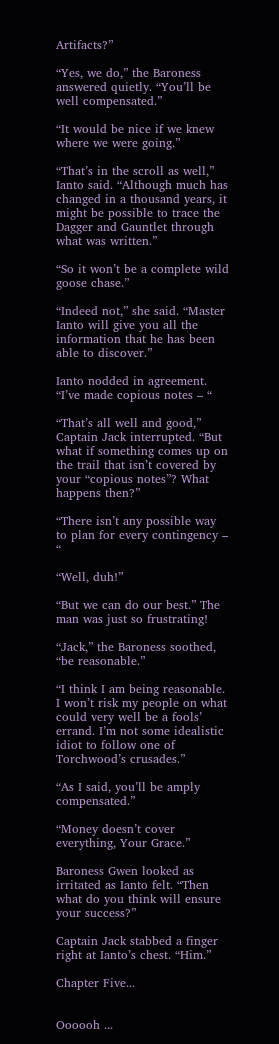Artifacts?”

“Yes, we do,” the Baroness answered quietly. “You’ll be well compensated.”

“It would be nice if we knew where we were going.”

“That’s in the scroll as well,” Ianto said. “Although much has changed in a thousand years, it might be possible to trace the Dagger and Gauntlet through what was written.”

“So it won’t be a complete wild goose chase.”

“Indeed not,” she said. “Master Ianto will give you all the information that he has been able to discover.”

Ianto nodded in agreement. “I’ve made copious notes – “

“That’s all well and good,” Captain Jack interrupted. “But what if something comes up on the trail that isn’t covered by your “copious notes”? What happens then?”

“There isn’t any possible way to plan for every contingency – “

“Well, duh!”

“But we can do our best.” The man was just so frustrating!

“Jack,” the Baroness soothed, “be reasonable.”

“I think I am being reasonable. I won’t risk my people on what could very well be a fools’ errand. I’m not some idealistic idiot to follow one of Torchwood’s crusades.”

“As I said, you’ll be amply compensated.”

“Money doesn’t cover everything, Your Grace.”

Baroness Gwen looked as irritated as Ianto felt. “Then what do you think will ensure your success?”

Captain Jack stabbed a finger right at Ianto’s chest. “Him.”

Chapter Five...


Oooooh ...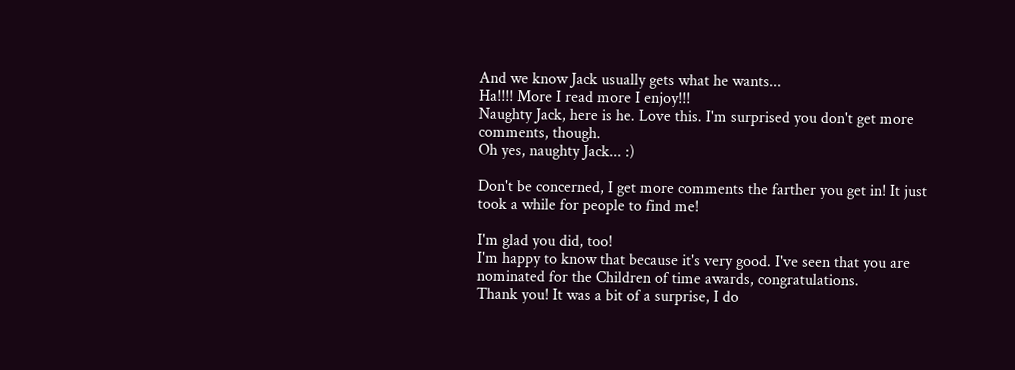And we know Jack usually gets what he wants...
Ha!!!! More I read more I enjoy!!!
Naughty Jack, here is he. Love this. I'm surprised you don't get more comments, though.
Oh yes, naughty Jack... :)

Don't be concerned, I get more comments the farther you get in! It just took a while for people to find me!

I'm glad you did, too!
I'm happy to know that because it's very good. I've seen that you are nominated for the Children of time awards, congratulations.
Thank you! It was a bit of a surprise, I do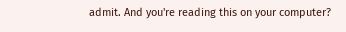admit. And you're reading this on your computer?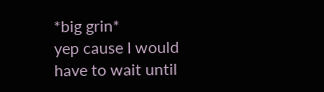*big grin*
yep cause I would have to wait until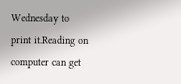Wednesday to print it.Reading on computer can get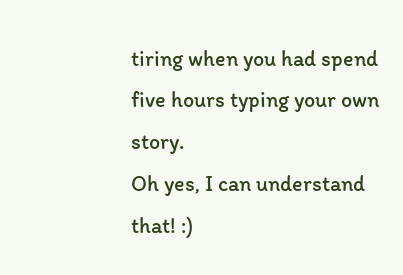tiring when you had spend five hours typing your own story.
Oh yes, I can understand that! :)